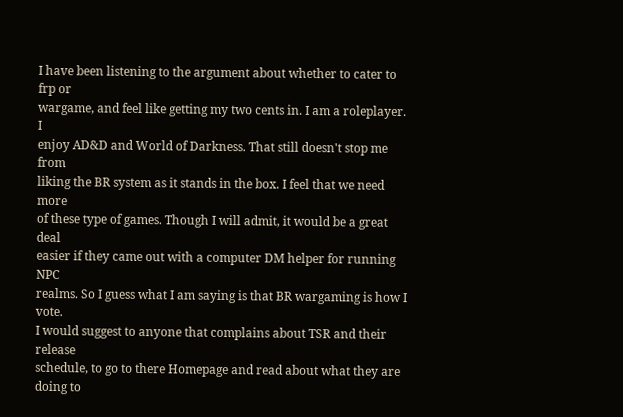I have been listening to the argument about whether to cater to frp or
wargame, and feel like getting my two cents in. I am a roleplayer. I
enjoy AD&D and World of Darkness. That still doesn't stop me from
liking the BR system as it stands in the box. I feel that we need more
of these type of games. Though I will admit, it would be a great deal
easier if they came out with a computer DM helper for running NPC
realms. So I guess what I am saying is that BR wargaming is how I vote.
I would suggest to anyone that complains about TSR and their release
schedule, to go to there Homepage and read about what they are doing to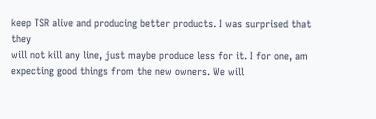keep TSR alive and producing better products. I was surprised that they
will not kill any line, just maybe produce less for it. I for one, am
expecting good things from the new owners. We will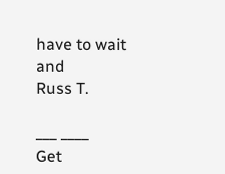have to wait and
Russ T.

___ ____
Get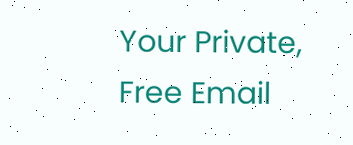Your Private, Free Email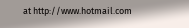at http://www.hotmail.com